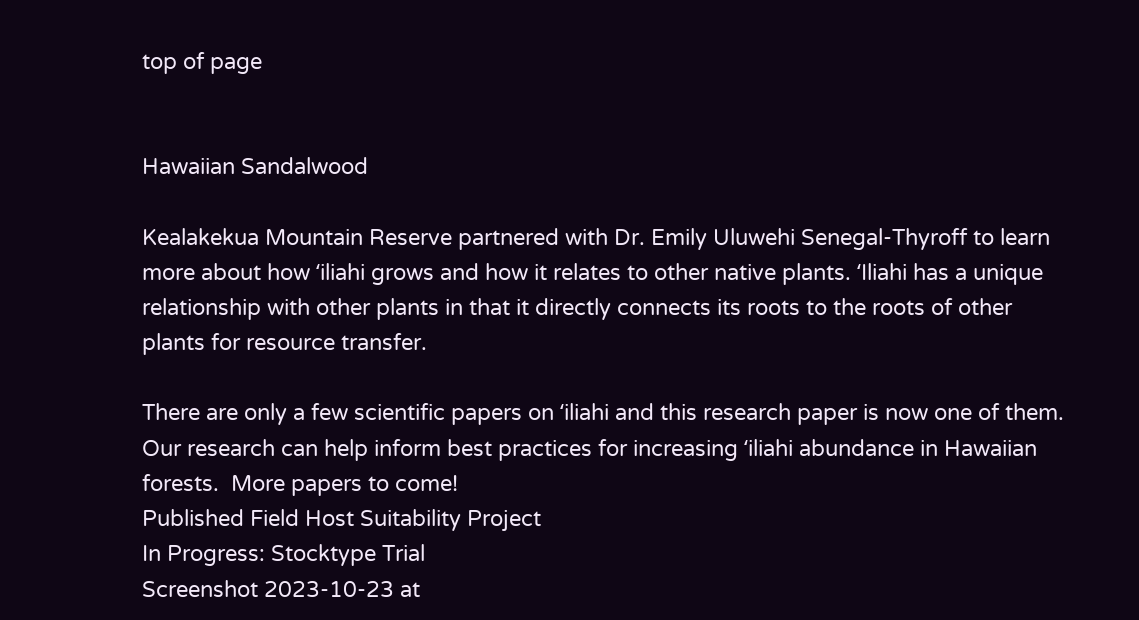top of page


Hawaiian Sandalwood

Kealakekua Mountain Reserve partnered with Dr. Emily Uluwehi Senegal-Thyroff to learn more about how ʻiliahi grows and how it relates to other native plants. ʻIliahi has a unique relationship with other plants in that it directly connects its roots to the roots of other plants for resource transfer.

There are only a few scientific papers on ʻiliahi and this research paper is now one of them. Our research can help inform best practices for increasing ʻiliahi abundance in Hawaiian forests.  More papers to come!
Published Field Host Suitability Project
In Progress: Stocktype Trial
Screenshot 2023-10-23 at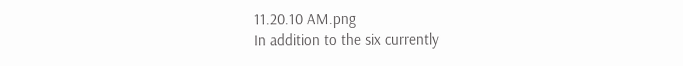11.20.10 AM.png
In addition to the six currently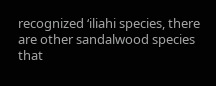recognized ʻiliahi species, there are other sandalwood species that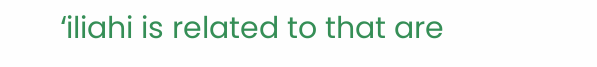ʻiliahi is related to that are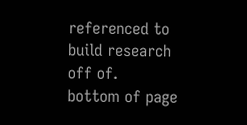referenced to build research off of.
bottom of page